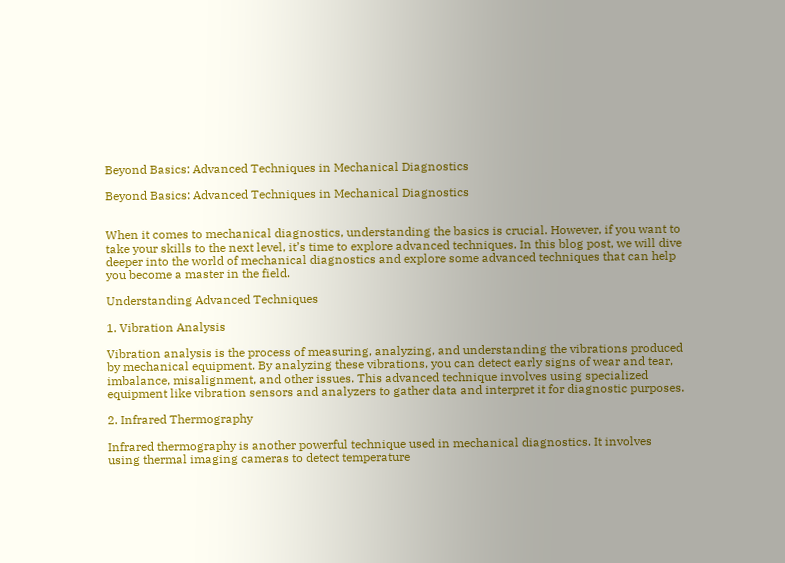Beyond Basics: Advanced Techniques in Mechanical Diagnostics

Beyond Basics: Advanced Techniques in Mechanical Diagnostics


When it comes to mechanical diagnostics, understanding the basics is crucial. However, if you want to take your skills to the next level, it’s time to explore advanced techniques. In this blog post, we will dive deeper into the world of mechanical diagnostics and explore some advanced techniques that can help you become a master in the field.

Understanding Advanced Techniques

1. Vibration Analysis

Vibration analysis is the process of measuring, analyzing, and understanding the vibrations produced by mechanical equipment. By analyzing these vibrations, you can detect early signs of wear and tear, imbalance, misalignment, and other issues. This advanced technique involves using specialized equipment like vibration sensors and analyzers to gather data and interpret it for diagnostic purposes.

2. Infrared Thermography

Infrared thermography is another powerful technique used in mechanical diagnostics. It involves using thermal imaging cameras to detect temperature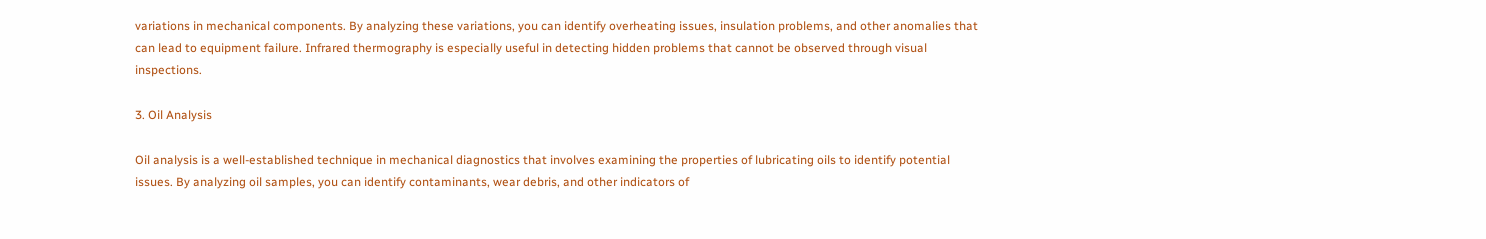variations in mechanical components. By analyzing these variations, you can identify overheating issues, insulation problems, and other anomalies that can lead to equipment failure. Infrared thermography is especially useful in detecting hidden problems that cannot be observed through visual inspections.

3. Oil Analysis

Oil analysis is a well-established technique in mechanical diagnostics that involves examining the properties of lubricating oils to identify potential issues. By analyzing oil samples, you can identify contaminants, wear debris, and other indicators of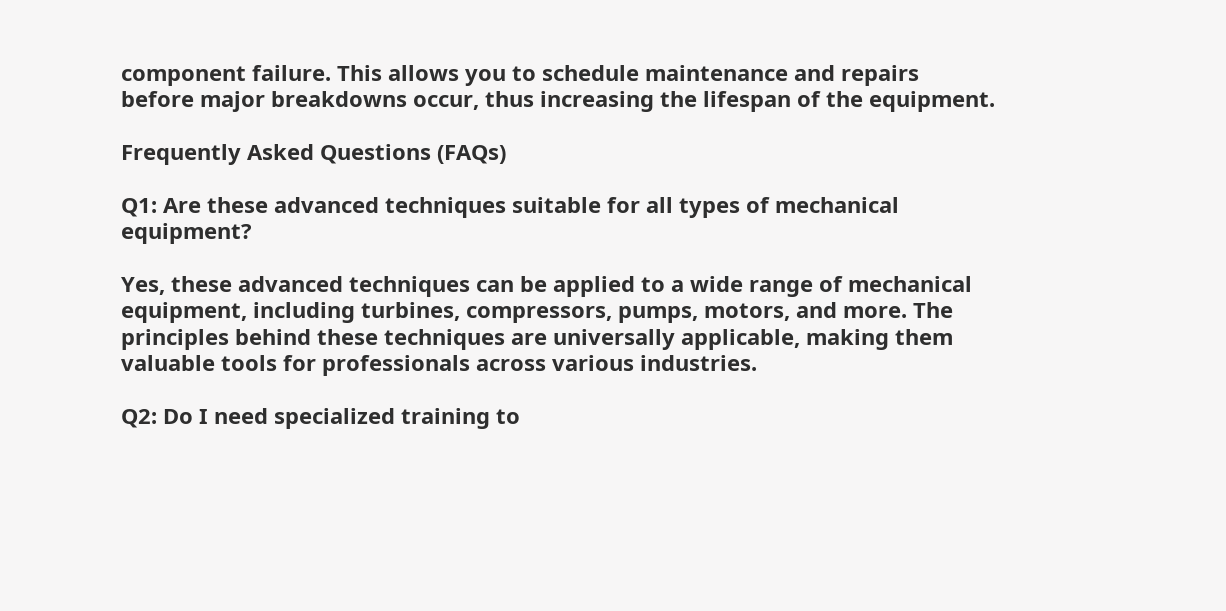component failure. This allows you to schedule maintenance and repairs before major breakdowns occur, thus increasing the lifespan of the equipment.

Frequently Asked Questions (FAQs)

Q1: Are these advanced techniques suitable for all types of mechanical equipment?

Yes, these advanced techniques can be applied to a wide range of mechanical equipment, including turbines, compressors, pumps, motors, and more. The principles behind these techniques are universally applicable, making them valuable tools for professionals across various industries.

Q2: Do I need specialized training to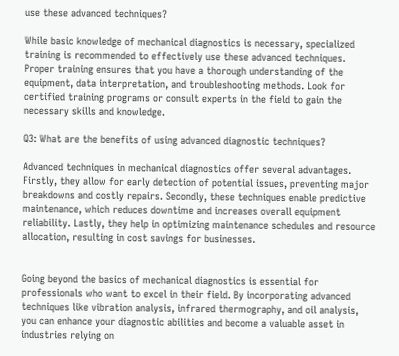use these advanced techniques?

While basic knowledge of mechanical diagnostics is necessary, specialized training is recommended to effectively use these advanced techniques. Proper training ensures that you have a thorough understanding of the equipment, data interpretation, and troubleshooting methods. Look for certified training programs or consult experts in the field to gain the necessary skills and knowledge.

Q3: What are the benefits of using advanced diagnostic techniques?

Advanced techniques in mechanical diagnostics offer several advantages. Firstly, they allow for early detection of potential issues, preventing major breakdowns and costly repairs. Secondly, these techniques enable predictive maintenance, which reduces downtime and increases overall equipment reliability. Lastly, they help in optimizing maintenance schedules and resource allocation, resulting in cost savings for businesses.


Going beyond the basics of mechanical diagnostics is essential for professionals who want to excel in their field. By incorporating advanced techniques like vibration analysis, infrared thermography, and oil analysis, you can enhance your diagnostic abilities and become a valuable asset in industries relying on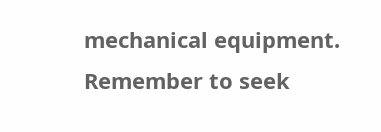mechanical equipment. Remember to seek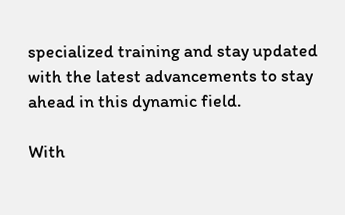specialized training and stay updated with the latest advancements to stay ahead in this dynamic field.

With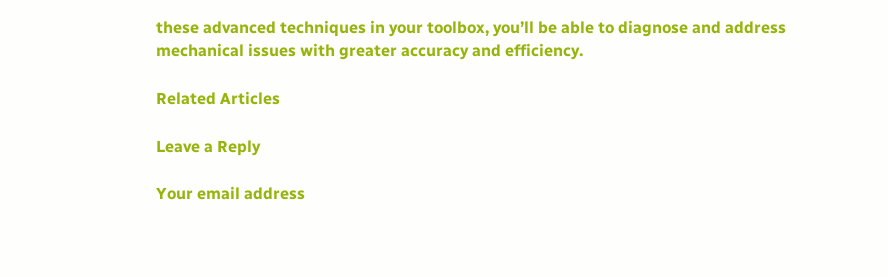these advanced techniques in your toolbox, you’ll be able to diagnose and address mechanical issues with greater accuracy and efficiency.

Related Articles

Leave a Reply

Your email address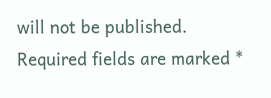will not be published. Required fields are marked *